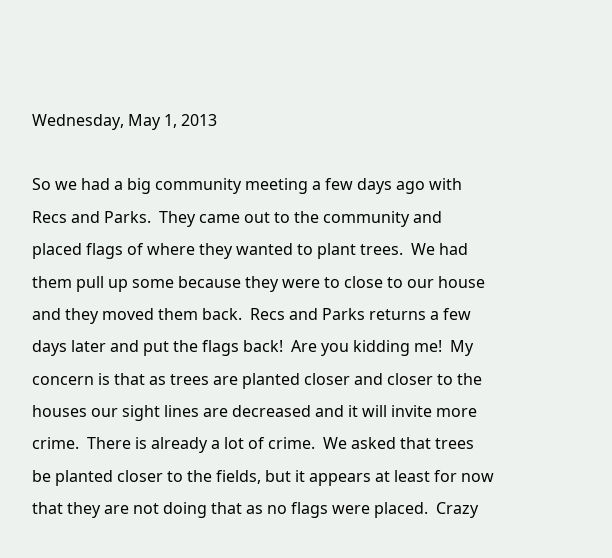Wednesday, May 1, 2013

So we had a big community meeting a few days ago with Recs and Parks.  They came out to the community and placed flags of where they wanted to plant trees.  We had them pull up some because they were to close to our house and they moved them back.  Recs and Parks returns a few days later and put the flags back!  Are you kidding me!  My concern is that as trees are planted closer and closer to the houses our sight lines are decreased and it will invite more crime.  There is already a lot of crime.  We asked that trees be planted closer to the fields, but it appears at least for now that they are not doing that as no flags were placed.  Crazy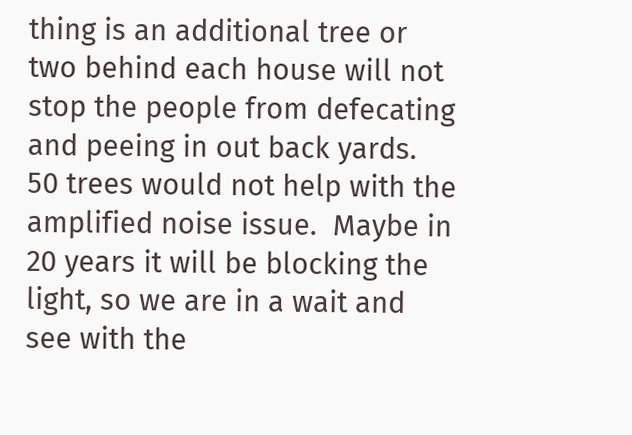thing is an additional tree or two behind each house will not stop the people from defecating and peeing in out back yards.  50 trees would not help with the amplified noise issue.  Maybe in 20 years it will be blocking the light, so we are in a wait and see with the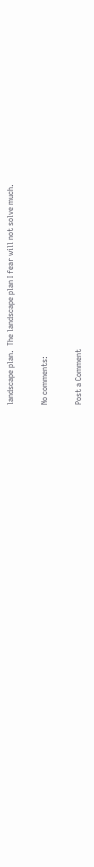landscape plan.  The landscape plan I fear will not solve much.

No comments:

Post a Comment